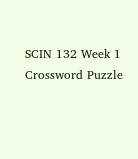SCIN 132 Week 1 Crossword Puzzle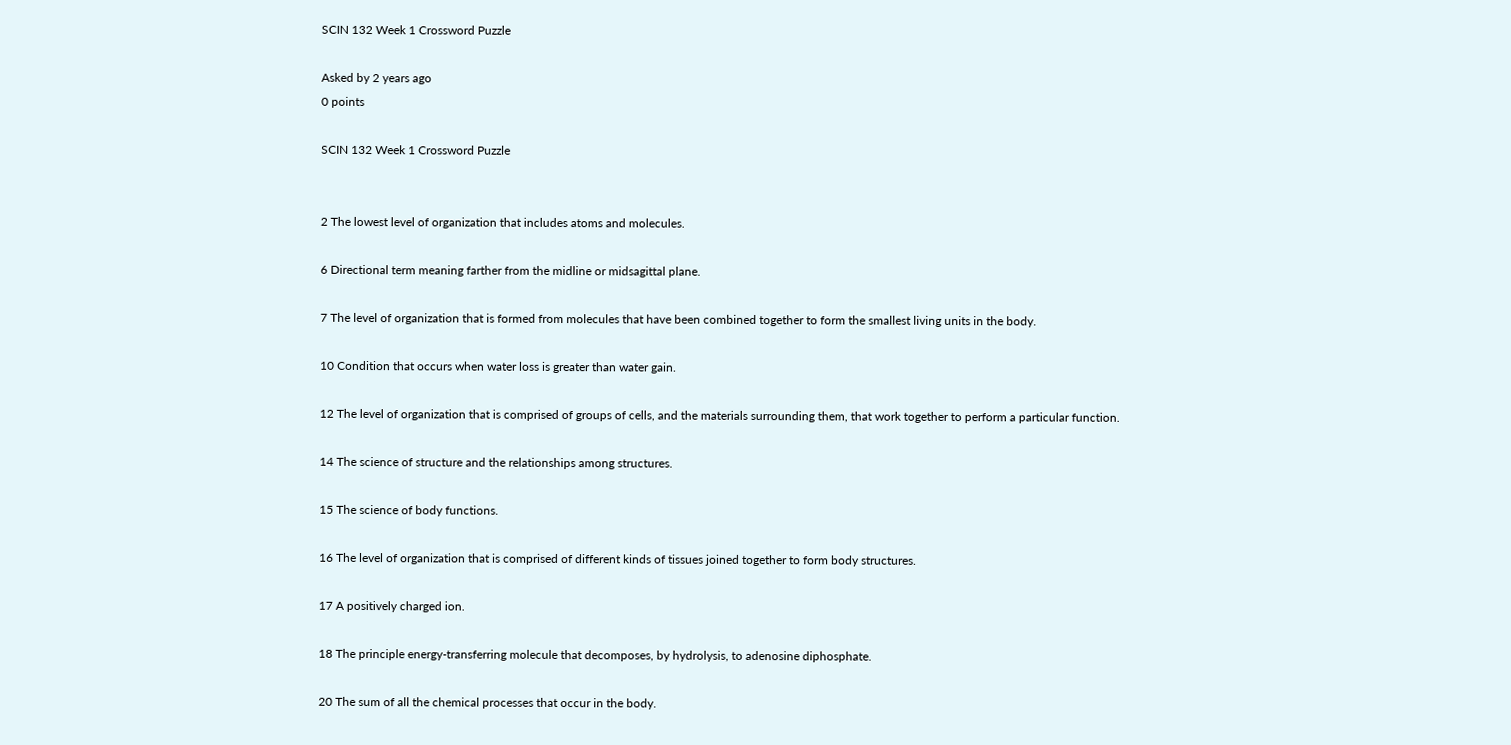SCIN 132 Week 1 Crossword Puzzle

Asked by 2 years ago
0 points

SCIN 132 Week 1 Crossword Puzzle


2 The lowest level of organization that includes atoms and molecules.

6 Directional term meaning farther from the midline or midsagittal plane.

7 The level of organization that is formed from molecules that have been combined together to form the smallest living units in the body.

10 Condition that occurs when water loss is greater than water gain.

12 The level of organization that is comprised of groups of cells, and the materials surrounding them, that work together to perform a particular function.

14 The science of structure and the relationships among structures.

15 The science of body functions.

16 The level of organization that is comprised of different kinds of tissues joined together to form body structures.

17 A positively charged ion.

18 The principle energy-transferring molecule that decomposes, by hydrolysis, to adenosine diphosphate.

20 The sum of all the chemical processes that occur in the body.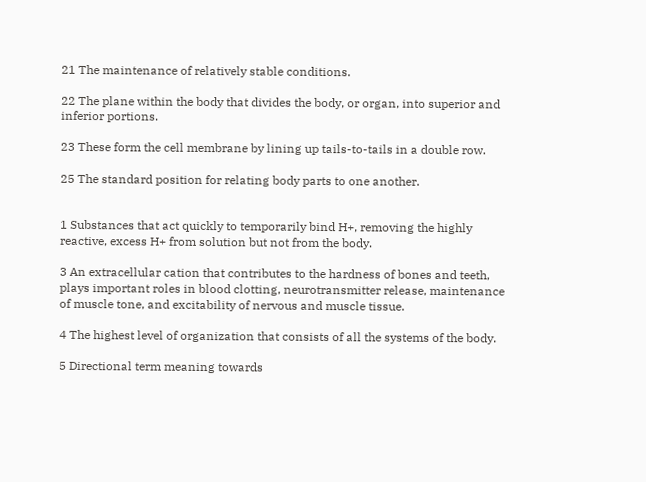21 The maintenance of relatively stable conditions.

22 The plane within the body that divides the body, or organ, into superior and inferior portions.

23 These form the cell membrane by lining up tails-to-tails in a double row.

25 The standard position for relating body parts to one another.


1 Substances that act quickly to temporarily bind H+, removing the highly reactive, excess H+ from solution but not from the body.

3 An extracellular cation that contributes to the hardness of bones and teeth, plays important roles in blood clotting, neurotransmitter release, maintenance of muscle tone, and excitability of nervous and muscle tissue.

4 The highest level of organization that consists of all the systems of the body.

5 Directional term meaning towards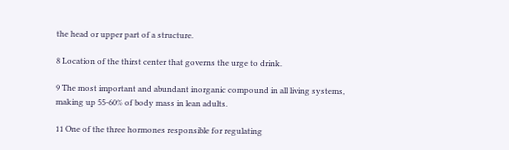the head or upper part of a structure.

8 Location of the thirst center that governs the urge to drink.

9 The most important and abundant inorganic compound in all living systems, making up 55-60% of body mass in lean adults.

11 One of the three hormones responsible for regulating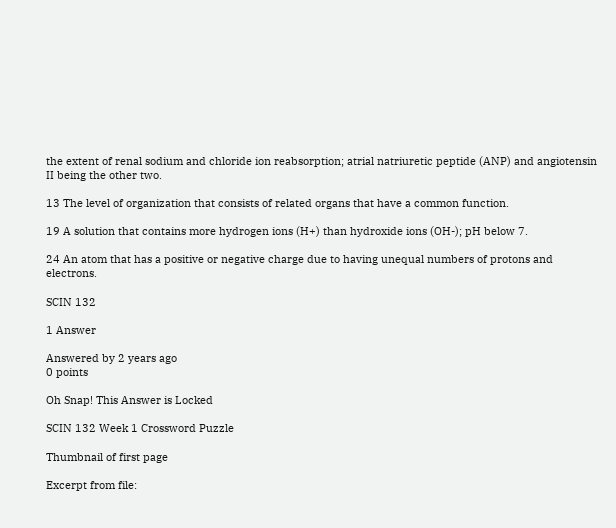the extent of renal sodium and chloride ion reabsorption; atrial natriuretic peptide (ANP) and angiotensin II being the other two.

13 The level of organization that consists of related organs that have a common function.

19 A solution that contains more hydrogen ions (H+) than hydroxide ions (OH-); pH below 7.

24 An atom that has a positive or negative charge due to having unequal numbers of protons and electrons.

SCIN 132

1 Answer

Answered by 2 years ago
0 points

Oh Snap! This Answer is Locked

SCIN 132 Week 1 Crossword Puzzle

Thumbnail of first page

Excerpt from file: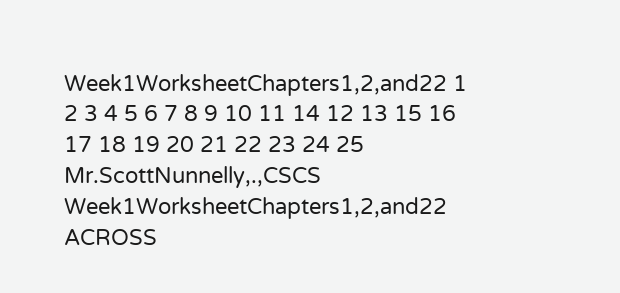Week1WorksheetChapters1,2,and22 1 2 3 4 5 6 7 8 9 10 11 14 12 13 15 16 17 18 19 20 21 22 23 24 25 Mr.ScottNunnelly,.,CSCS Week1WorksheetChapters1,2,and22 ACROSS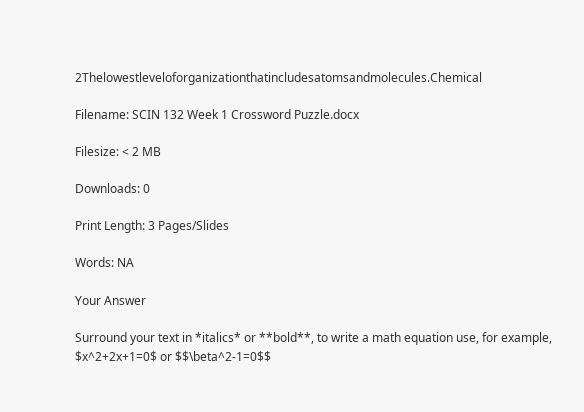2Thelowestleveloforganizationthatincludesatomsandmolecules.Chemical

Filename: SCIN 132 Week 1 Crossword Puzzle.docx

Filesize: < 2 MB

Downloads: 0

Print Length: 3 Pages/Slides

Words: NA

Your Answer

Surround your text in *italics* or **bold**, to write a math equation use, for example, $x^2+2x+1=0$ or $$\beta^2-1=0$$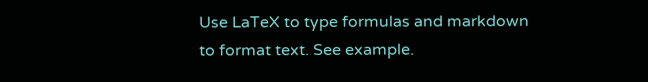Use LaTeX to type formulas and markdown to format text. See example.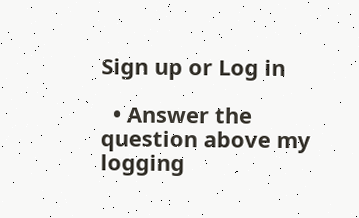Sign up or Log in

  • Answer the question above my logging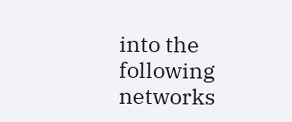into the following networks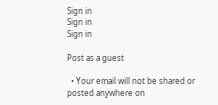Sign in
Sign in
Sign in

Post as a guest

  • Your email will not be shared or posted anywhere on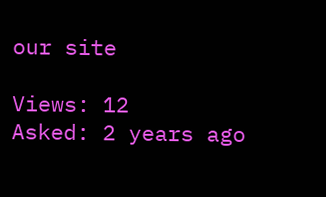our site

Views: 12
Asked: 2 years ago